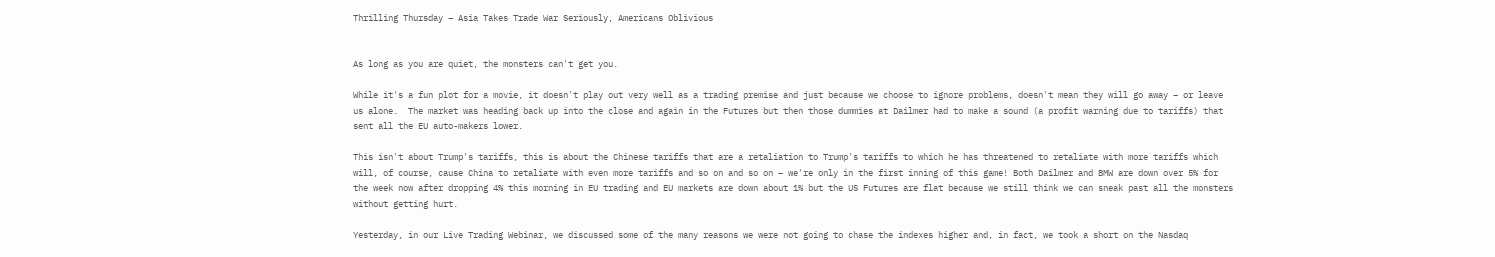Thrilling Thursday – Asia Takes Trade War Seriously, Americans Oblivious


As long as you are quiet, the monsters can't get you.

While it's a fun plot for a movie, it doesn't play out very well as a trading premise and just because we choose to ignore problems, doesn't mean they will go away – or leave us alone.  The market was heading back up into the close and again in the Futures but then those dummies at Dailmer had to make a sound (a profit warning due to tariffs) that sent all the EU auto-makers lower.

This isn't about Trump's tariffs, this is about the Chinese tariffs that are a retaliation to Trump's tariffs to which he has threatened to retaliate with more tariffs which will, of course, cause China to retaliate with even more tariffs and so on and so on – we're only in the first inning of this game! Both Dailmer and BMW are down over 5% for the week now after dropping 4% this morning in EU trading and EU markets are down about 1% but the US Futures are flat because we still think we can sneak past all the monsters without getting hurt.

Yesterday, in our Live Trading Webinar, we discussed some of the many reasons we were not going to chase the indexes higher and, in fact, we took a short on the Nasdaq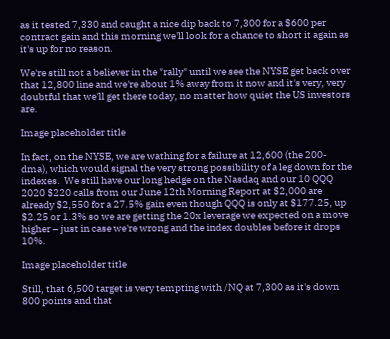as it tested 7,330 and caught a nice dip back to 7,300 for a $600 per contract gain and this morning we'll look for a chance to short it again as it's up for no reason.

We're still not a believer in the "rally" until we see the NYSE get back over that 12,800 line and we're about 1% away from it now and it's very, very doubtful that we'll get there today, no matter how quiet the US investors are.

Image placeholder title

In fact, on the NYSE, we are wathing for a failure at 12,600 (the 200-dma), which would signal the very strong possibility of a leg down for the indexes.  We still have our long hedge on the Nasdaq and our 10 QQQ 2020 $220 calls from our June 12th Morning Report at $2,000 are already $2,550 for a 27.5% gain even though QQQ is only at $177.25, up $2.25 or 1.3% so we are getting the 20x leverage we expected on a move higher – just in case we're wrong and the index doubles before it drops 10%.

Image placeholder title

Still, that 6,500 target is very tempting with /NQ at 7,300 as it's down 800 points and that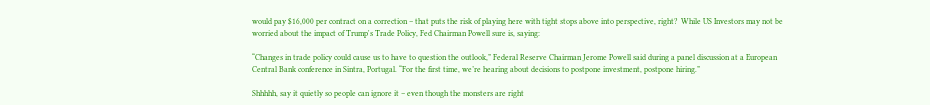would pay $16,000 per contract on a correction – that puts the risk of playing here with tight stops above into perspective, right?  While US Investors may not be worried about the impact of Trump's Trade Policy, Fed Chairman Powell sure is, saying:

“Changes in trade policy could cause us to have to question the outlook,” Federal Reserve Chairman Jerome Powell said during a panel discussion at a European Central Bank conference in Sintra, Portugal. “For the first time, we’re hearing about decisions to postpone investment, postpone hiring.”

Shhhhh, say it quietly so people can ignore it – even though the monsters are right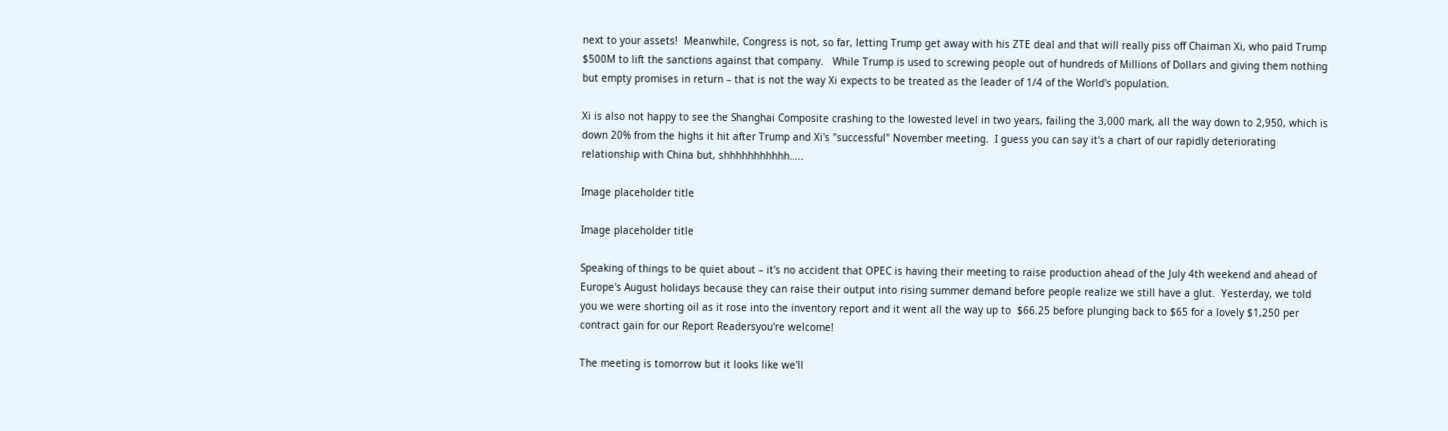next to your assets!  Meanwhile, Congress is not, so far, letting Trump get away with his ZTE deal and that will really piss off Chaiman Xi, who paid Trump $500M to lift the sanctions against that company.   While Trump is used to screwing people out of hundreds of Millions of Dollars and giving them nothing but empty promises in return – that is not the way Xi expects to be treated as the leader of 1/4 of the World's population.

Xi is also not happy to see the Shanghai Composite crashing to the lowested level in two years, failing the 3,000 mark, all the way down to 2,950, which is down 20% from the highs it hit after Trump and Xi's "successful" November meeting.  I guess you can say it's a chart of our rapidly deteriorating relationship with China but, shhhhhhhhhhh…..

Image placeholder title

Image placeholder title

Speaking of things to be quiet about – it's no accident that OPEC is having their meeting to raise production ahead of the July 4th weekend and ahead of Europe's August holidays because they can raise their output into rising summer demand before people realize we still have a glut.  Yesterday, we told you we were shorting oil as it rose into the inventory report and it went all the way up to  $66.25 before plunging back to $65 for a lovely $1,250 per contract gain for our Report Readersyou're welcome!

The meeting is tomorrow but it looks like we'll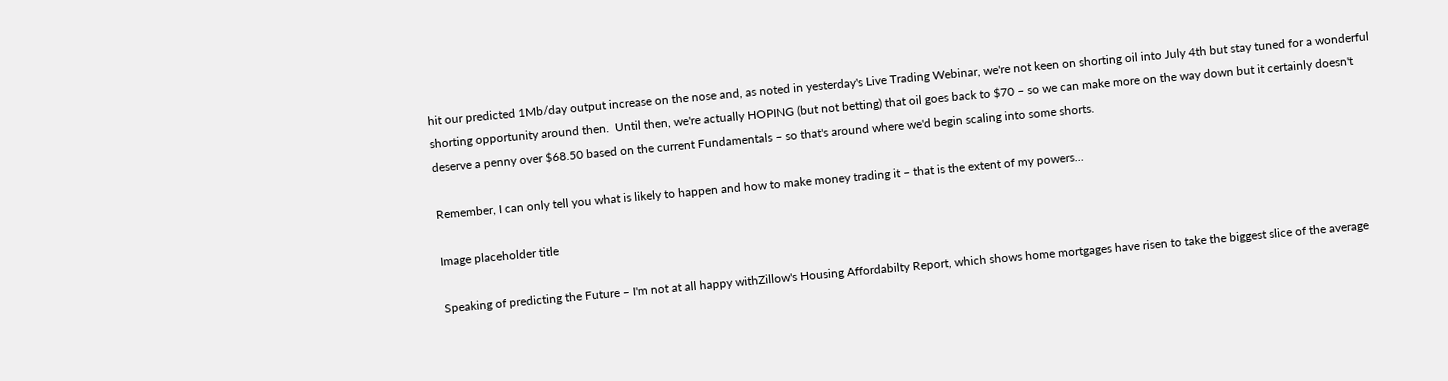hit our predicted 1Mb/day output increase on the nose and, as noted in yesterday's Live Trading Webinar, we're not keen on shorting oil into July 4th but stay tuned for a wonderful shorting opportunity around then.  Until then, we're actually HOPING (but not betting) that oil goes back to $70 – so we can make more on the way down but it certainly doesn't deserve a penny over $68.50 based on the current Fundamentals – so that's around where we'd begin scaling into some shorts.

Remember, I can only tell you what is likely to happen and how to make money trading it – that is the extent of my powers…

Image placeholder title

Speaking of predicting the Future – I'm not at all happy withZillow's Housing Affordabilty Report, which shows home mortgages have risen to take the biggest slice of the average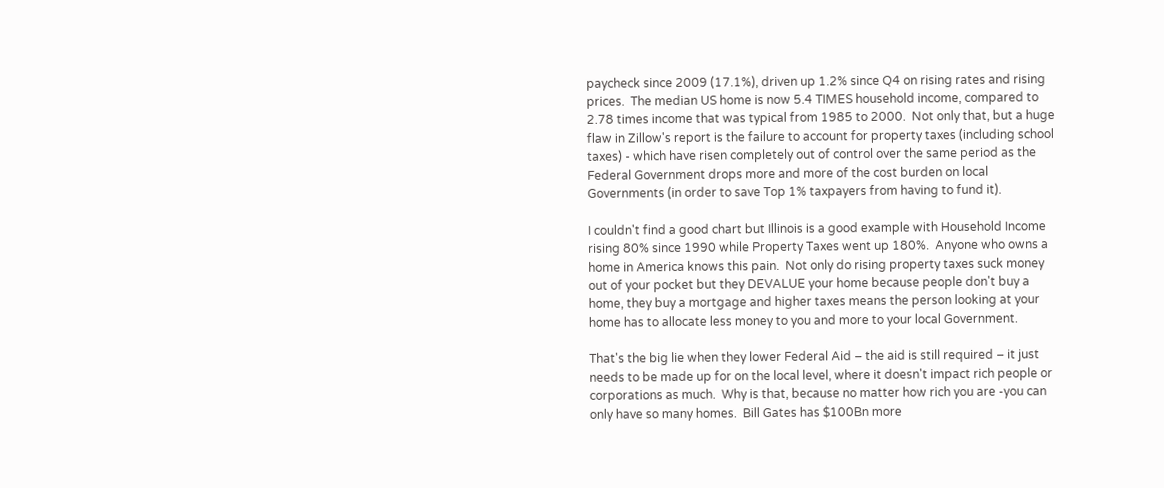paycheck since 2009 (17.1%), driven up 1.2% since Q4 on rising rates and rising prices.  The median US home is now 5.4 TIMES household income, compared to 2.78 times income that was typical from 1985 to 2000.  Not only that, but a huge flaw in Zillow's report is the failure to account for property taxes (including school taxes) - which have risen completely out of control over the same period as the Federal Government drops more and more of the cost burden on local Governments (in order to save Top 1% taxpayers from having to fund it).

I couldn't find a good chart but Illinois is a good example with Household Income rising 80% since 1990 while Property Taxes went up 180%.  Anyone who owns a home in America knows this pain.  Not only do rising property taxes suck money out of your pocket but they DEVALUE your home because people don't buy a home, they buy a mortgage and higher taxes means the person looking at your home has to allocate less money to you and more to your local Government.

That's the big lie when they lower Federal Aid – the aid is still required – it just needs to be made up for on the local level, where it doesn't impact rich people or corporations as much.  Why is that, because no matter how rich you are -you can only have so many homes.  Bill Gates has $100Bn more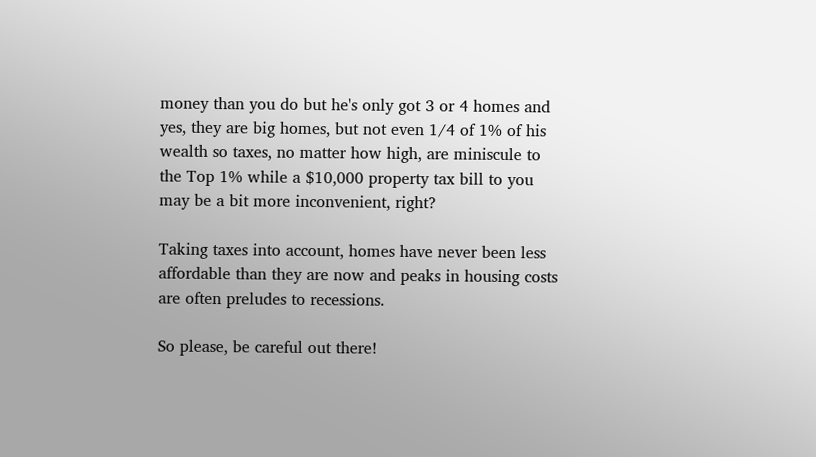money than you do but he's only got 3 or 4 homes and yes, they are big homes, but not even 1/4 of 1% of his wealth so taxes, no matter how high, are miniscule to the Top 1% while a $10,000 property tax bill to you may be a bit more inconvenient, right?

Taking taxes into account, homes have never been less affordable than they are now and peaks in housing costs are often preludes to recessions.

So please, be careful out there!